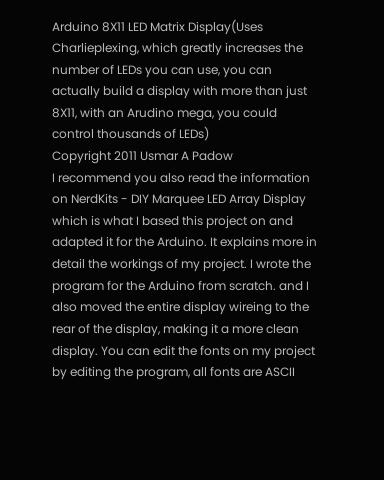Arduino 8X11 LED Matrix Display(Uses Charlieplexing, which greatly increases the number of LEDs you can use, you can actually build a display with more than just 8X11, with an Arudino mega, you could control thousands of LEDs)
Copyright 2011 Usmar A Padow
I recommend you also read the information on NerdKits - DIY Marquee LED Array Display which is what I based this project on and adapted it for the Arduino. It explains more in detail the workings of my project. I wrote the program for the Arduino from scratch. and I also moved the entire display wireing to the rear of the display, making it a more clean display. You can edit the fonts on my project by editing the program, all fonts are ASCII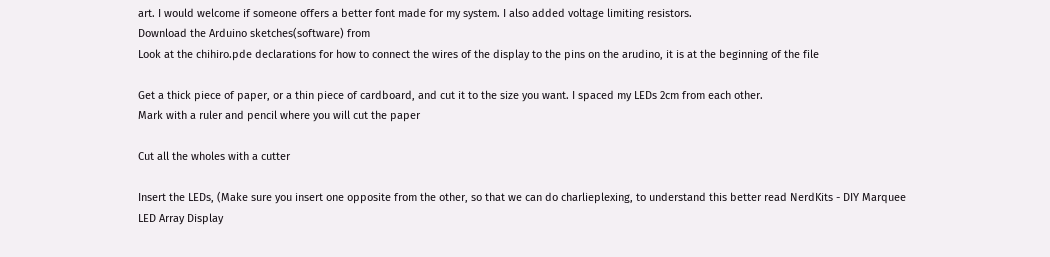art. I would welcome if someone offers a better font made for my system. I also added voltage limiting resistors.
Download the Arduino sketches(software) from
Look at the chihiro.pde declarations for how to connect the wires of the display to the pins on the arudino, it is at the beginning of the file

Get a thick piece of paper, or a thin piece of cardboard, and cut it to the size you want. I spaced my LEDs 2cm from each other.
Mark with a ruler and pencil where you will cut the paper

Cut all the wholes with a cutter

Insert the LEDs, (Make sure you insert one opposite from the other, so that we can do charlieplexing, to understand this better read NerdKits - DIY Marquee LED Array Display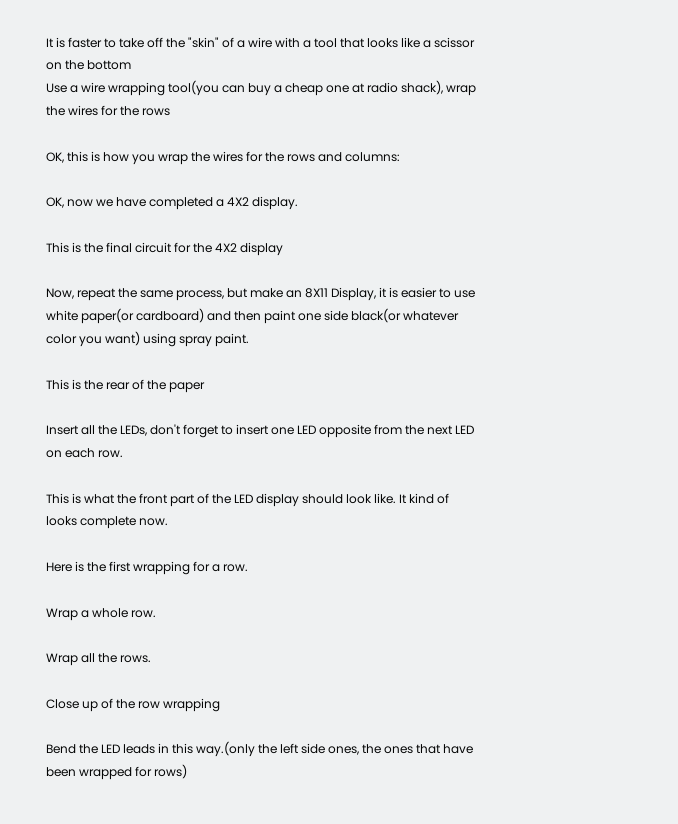It is faster to take off the "skin" of a wire with a tool that looks like a scissor on the bottom
Use a wire wrapping tool(you can buy a cheap one at radio shack), wrap the wires for the rows

OK, this is how you wrap the wires for the rows and columns:

OK, now we have completed a 4X2 display.

This is the final circuit for the 4X2 display

Now, repeat the same process, but make an 8X11 Display, it is easier to use white paper(or cardboard) and then paint one side black(or whatever color you want) using spray paint.

This is the rear of the paper

Insert all the LEDs, don't forget to insert one LED opposite from the next LED on each row.

This is what the front part of the LED display should look like. It kind of looks complete now.

Here is the first wrapping for a row.

Wrap a whole row.

Wrap all the rows.

Close up of the row wrapping

Bend the LED leads in this way.(only the left side ones, the ones that have been wrapped for rows)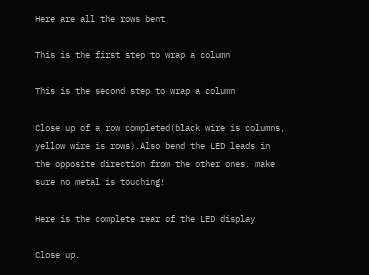Here are all the rows bent

This is the first step to wrap a column

This is the second step to wrap a column

Close up of a row completed(black wire is columns, yellow wire is rows).Also bend the LED leads in the opposite direction from the other ones. make sure no metal is touching!

Here is the complete rear of the LED display

Close up.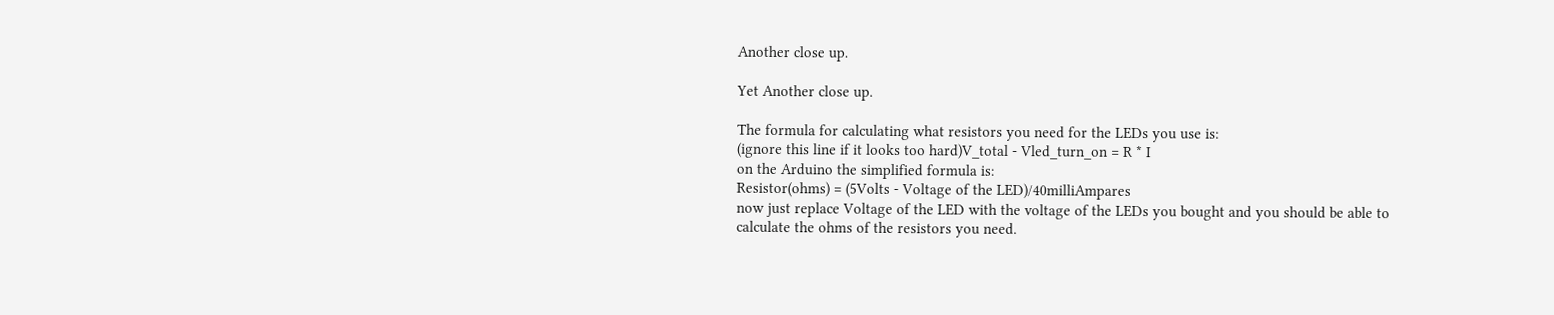Another close up.

Yet Another close up.

The formula for calculating what resistors you need for the LEDs you use is:
(ignore this line if it looks too hard)V_total - Vled_turn_on = R * I
on the Arduino the simplified formula is:
Resistor(ohms) = (5Volts - Voltage of the LED)/40milliAmpares
now just replace Voltage of the LED with the voltage of the LEDs you bought and you should be able to calculate the ohms of the resistors you need.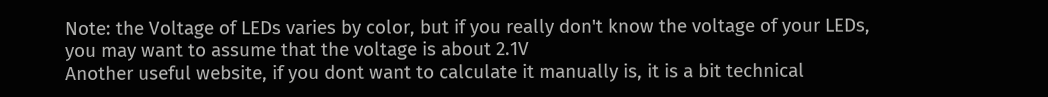Note: the Voltage of LEDs varies by color, but if you really don't know the voltage of your LEDs, you may want to assume that the voltage is about 2.1V
Another useful website, if you dont want to calculate it manually is, it is a bit technical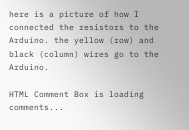here is a picture of how I connected the resistors to the Arduino. the yellow (row) and black (column) wires go to the Arduino.

HTML Comment Box is loading comments...